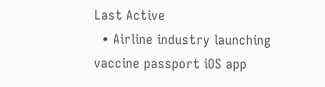Last Active
  • Airline industry launching vaccine passport iOS app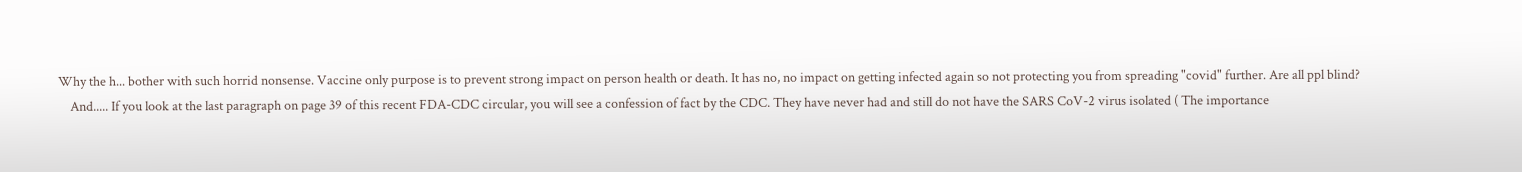Why the h... bother with such horrid nonsense. Vaccine only purpose is to prevent strong impact on person health or death. It has no, no impact on getting infected again so not protecting you from spreading "covid" further. Are all ppl blind?
    And..... If you look at the last paragraph on page 39 of this recent FDA-CDC circular, you will see a confession of fact by the CDC. They have never had and still do not have the SARS CoV-2 virus isolated ( The importance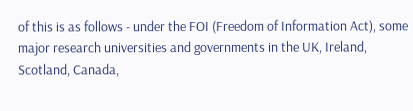of this is as follows - under the FOI (Freedom of Information Act), some major research universities and governments in the UK, Ireland, Scotland, Canada,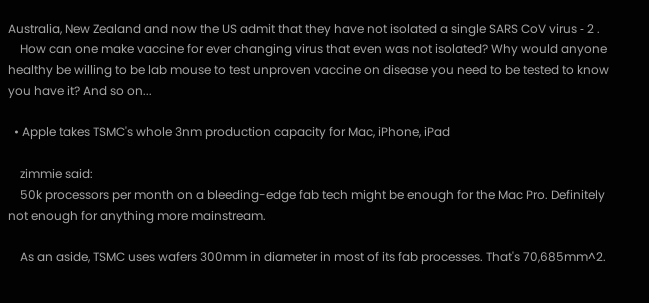Australia, New Zealand and now the US admit that they have not isolated a single SARS CoV virus ‑ 2 .
    How can one make vaccine for ever changing virus that even was not isolated? Why would anyone healthy be willing to be lab mouse to test unproven vaccine on disease you need to be tested to know you have it? And so on...

  • Apple takes TSMC's whole 3nm production capacity for Mac, iPhone, iPad

    zimmie said:
    50k processors per month on a bleeding-edge fab tech might be enough for the Mac Pro. Definitely not enough for anything more mainstream.

    As an aside, TSMC uses wafers 300mm in diameter in most of its fab processes. That's 70,685mm^2.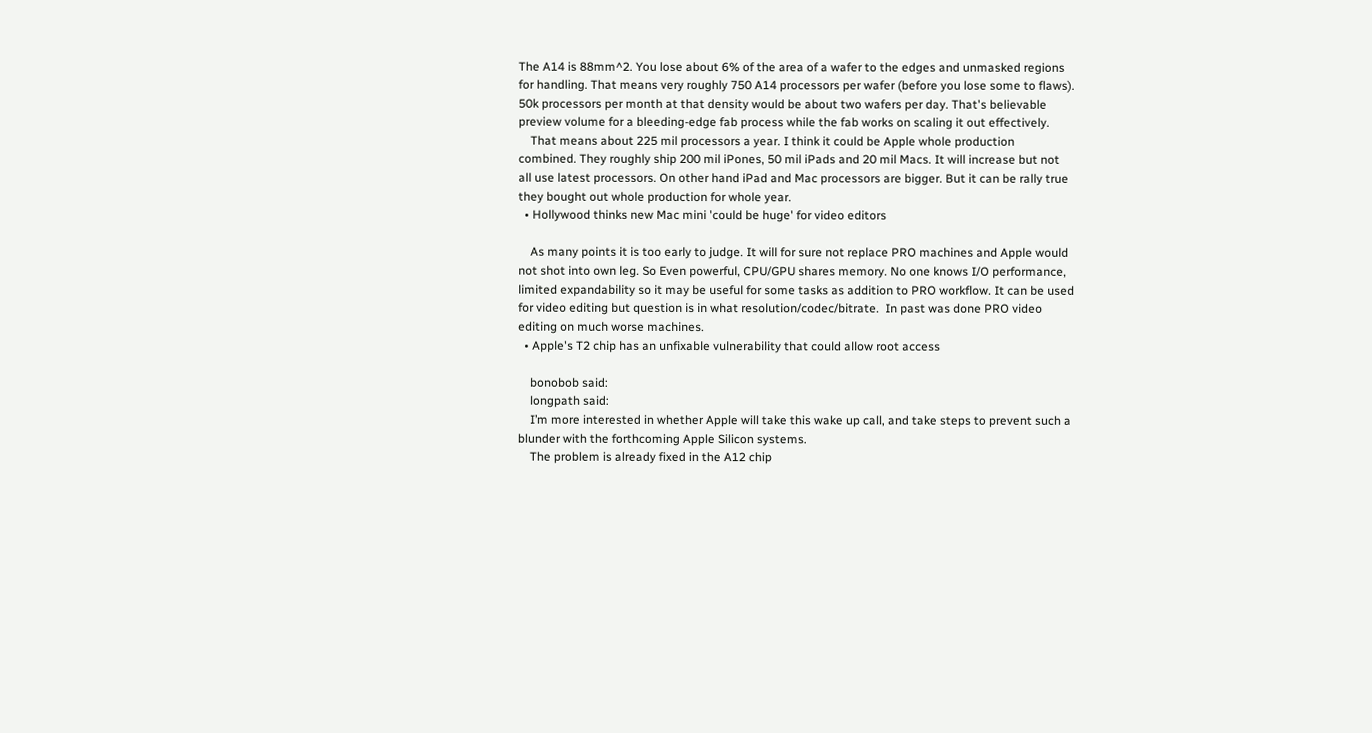The A14 is 88mm^2. You lose about 6% of the area of a wafer to the edges and unmasked regions for handling. That means very roughly 750 A14 processors per wafer (before you lose some to flaws). 50k processors per month at that density would be about two wafers per day. That's believable preview volume for a bleeding-edge fab process while the fab works on scaling it out effectively.
    That means about 225 mil processors a year. I think it could be Apple whole production combined. They roughly ship 200 mil iPones, 50 mil iPads and 20 mil Macs. It will increase but not all use latest processors. On other hand iPad and Mac processors are bigger. But it can be rally true they bought out whole production for whole year.
  • Hollywood thinks new Mac mini 'could be huge' for video editors

    As many points it is too early to judge. It will for sure not replace PRO machines and Apple would not shot into own leg. So Even powerful, CPU/GPU shares memory. No one knows I/O performance, limited expandability so it may be useful for some tasks as addition to PRO workflow. It can be used for video editing but question is in what resolution/codec/bitrate.  In past was done PRO video editing on much worse machines.
  • Apple's T2 chip has an unfixable vulnerability that could allow root access

    bonobob said:
    longpath said:
    I’m more interested in whether Apple will take this wake up call, and take steps to prevent such a blunder with the forthcoming Apple Silicon systems.
    The problem is already fixed in the A12 chip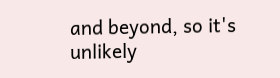and beyond, so it's unlikely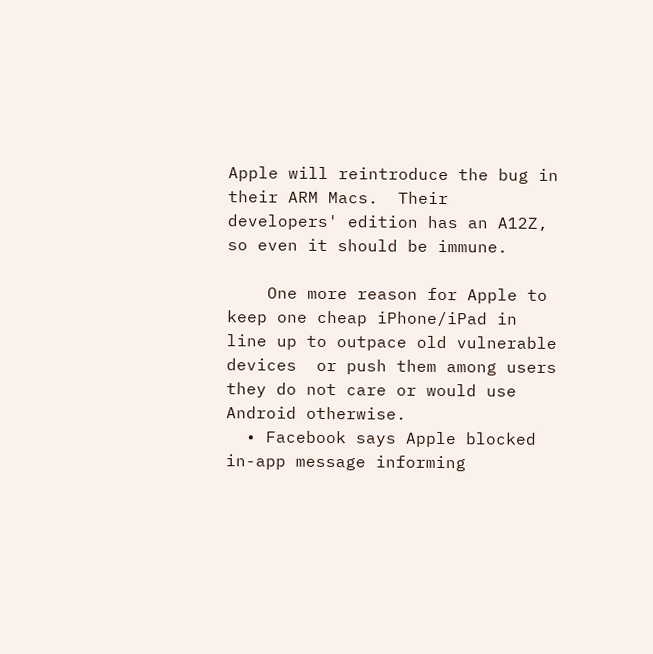Apple will reintroduce the bug in their ARM Macs.  Their developers' edition has an A12Z, so even it should be immune.

    One more reason for Apple to keep one cheap iPhone/iPad in line up to outpace old vulnerable devices  or push them among users they do not care or would use Android otherwise.
  • Facebook says Apple blocked in-app message informing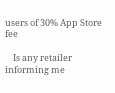users of 30% App Store fee

    Is any retailer informing me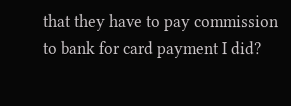that they have to pay commission to bank for card payment I did?